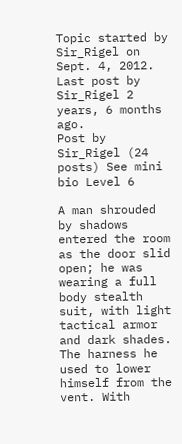Topic started by Sir_Rigel on Sept. 4, 2012. Last post by Sir_Rigel 2 years, 6 months ago.
Post by Sir_Rigel (24 posts) See mini bio Level 6

A man shrouded by shadows entered the room as the door slid open; he was wearing a full body stealth suit, with light tactical armor and dark shades. The harness he used to lower himself from the vent. With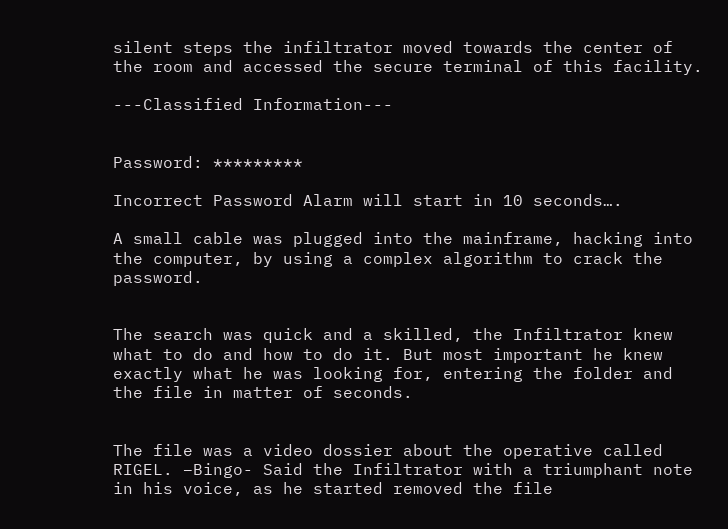silent steps the infiltrator moved towards the center of the room and accessed the secure terminal of this facility.

---Classified Information---


Password: *********

Incorrect Password Alarm will start in 10 seconds….

A small cable was plugged into the mainframe, hacking into the computer, by using a complex algorithm to crack the password.


The search was quick and a skilled, the Infiltrator knew what to do and how to do it. But most important he knew exactly what he was looking for, entering the folder and the file in matter of seconds.


The file was a video dossier about the operative called RIGEL. –Bingo- Said the Infiltrator with a triumphant note in his voice, as he started removed the file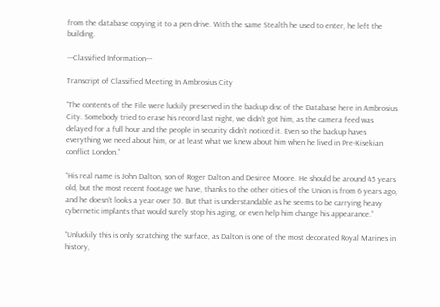from the database copying it to a pen drive. With the same Stealth he used to enter, he left the building.

---Classified Information---

Transcript of Classified Meeting In Ambrosius City

“The contents of the File were luckily preserved in the backup disc of the Database here in Ambrosius City. Somebody tried to erase his record last night, we didn’t got him, as the camera feed was delayed for a full hour and the people in security didn’t noticed it. Even so the backup haves everything we need about him, or at least what we knew about him when he lived in Pre-Kisekian conflict London.”

“His real name is John Dalton, son of Roger Dalton and Desiree Moore. He should be around 45 years old, but the most recent footage we have, thanks to the other cities of the Union is from 6 years ago, and he doesn’t looks a year over 30. But that is understandable as he seems to be carrying heavy cybernetic implants that would surely stop his aging, or even help him change his appearance.”

“Unluckily this is only scratching the surface, as Dalton is one of the most decorated Royal Marines in history,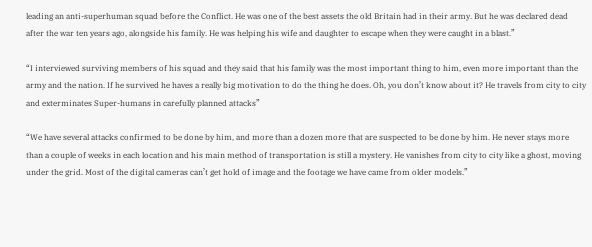leading an anti-superhuman squad before the Conflict. He was one of the best assets the old Britain had in their army. But he was declared dead after the war ten years ago, alongside his family. He was helping his wife and daughter to escape when they were caught in a blast.”

“I interviewed surviving members of his squad and they said that his family was the most important thing to him, even more important than the army and the nation. If he survived he haves a really big motivation to do the thing he does. Oh, you don’t know about it? He travels from city to city and exterminates Super-humans in carefully planned attacks”

“We have several attacks confirmed to be done by him, and more than a dozen more that are suspected to be done by him. He never stays more than a couple of weeks in each location and his main method of transportation is still a mystery. He vanishes from city to city like a ghost, moving under the grid. Most of the digital cameras can’t get hold of image and the footage we have came from older models.”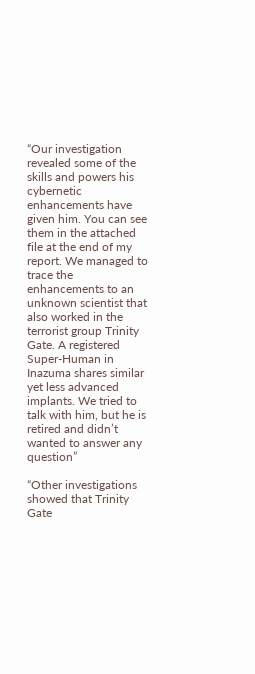“Our investigation revealed some of the skills and powers his cybernetic enhancements have given him. You can see them in the attached file at the end of my report. We managed to trace the enhancements to an unknown scientist that also worked in the terrorist group Trinity Gate. A registered Super-Human in Inazuma shares similar yet less advanced implants. We tried to talk with him, but he is retired and didn’t wanted to answer any question”

“Other investigations showed that Trinity Gate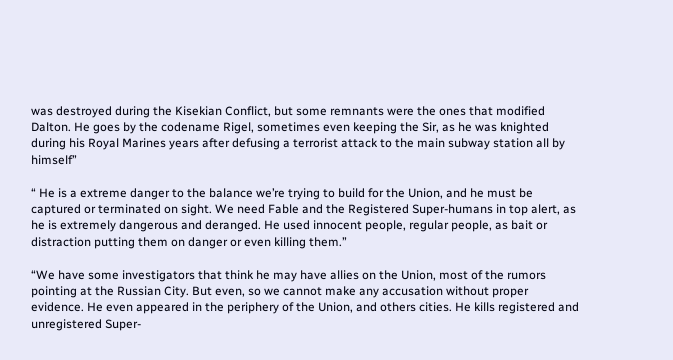was destroyed during the Kisekian Conflict, but some remnants were the ones that modified Dalton. He goes by the codename Rigel, sometimes even keeping the Sir, as he was knighted during his Royal Marines years after defusing a terrorist attack to the main subway station all by himself”

“ He is a extreme danger to the balance we’re trying to build for the Union, and he must be captured or terminated on sight. We need Fable and the Registered Super-humans in top alert, as he is extremely dangerous and deranged. He used innocent people, regular people, as bait or distraction putting them on danger or even killing them.”

“We have some investigators that think he may have allies on the Union, most of the rumors pointing at the Russian City. But even, so we cannot make any accusation without proper evidence. He even appeared in the periphery of the Union, and others cities. He kills registered and unregistered Super-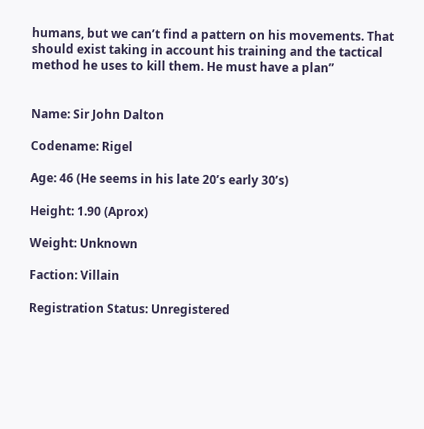humans, but we can’t find a pattern on his movements. That should exist taking in account his training and the tactical method he uses to kill them. He must have a plan”


Name: Sir John Dalton

Codename: Rigel

Age: 46 (He seems in his late 20’s early 30’s)

Height: 1.90 (Aprox)

Weight: Unknown

Faction: Villain

Registration Status: Unregistered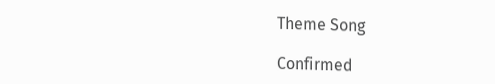Theme Song

Confirmed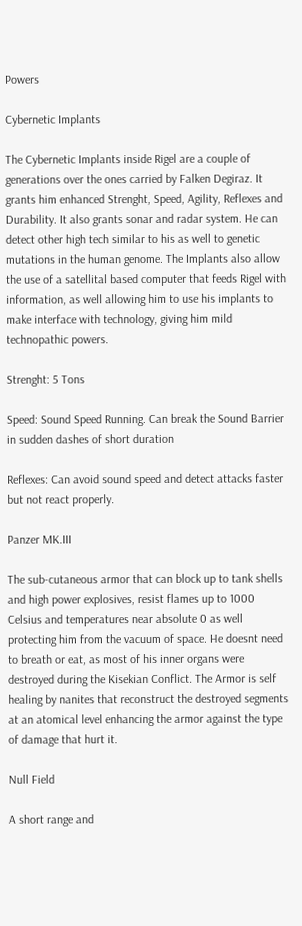Powers

Cybernetic Implants

The Cybernetic Implants inside Rigel are a couple of generations over the ones carried by Falken Degiraz. It grants him enhanced Strenght, Speed, Agility, Reflexes and Durability. It also grants sonar and radar system. He can detect other high tech similar to his as well to genetic mutations in the human genome. The Implants also allow the use of a satellital based computer that feeds Rigel with information, as well allowing him to use his implants to make interface with technology, giving him mild technopathic powers.

Strenght: 5 Tons

Speed: Sound Speed Running. Can break the Sound Barrier in sudden dashes of short duration

Reflexes: Can avoid sound speed and detect attacks faster but not react properly.

Panzer MK.III

The sub-cutaneous armor that can block up to tank shells and high power explosives, resist flames up to 1000 Celsius and temperatures near absolute 0 as well protecting him from the vacuum of space. He doesnt need to breath or eat, as most of his inner organs were destroyed during the Kisekian Conflict. The Armor is self healing by nanites that reconstruct the destroyed segments at an atomical level enhancing the armor against the type of damage that hurt it.

Null Field

A short range and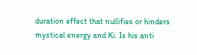duration effect that nullifies or hinders mystical energy and Ki. Is his anti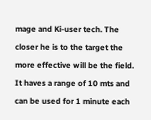mage and Ki-user tech. The closer he is to the target the more effective will be the field. It haves a range of 10 mts and can be used for 1 minute each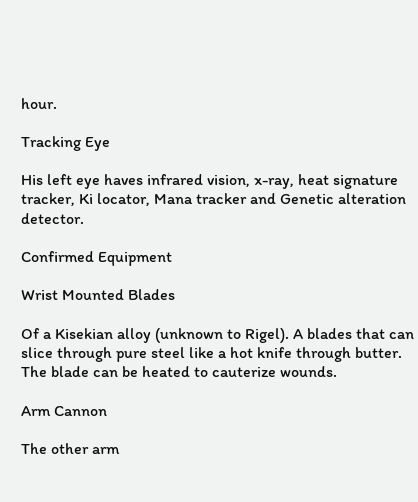hour.

Tracking Eye

His left eye haves infrared vision, x-ray, heat signature tracker, Ki locator, Mana tracker and Genetic alteration detector.

Confirmed Equipment

Wrist Mounted Blades

Of a Kisekian alloy (unknown to Rigel). A blades that can slice through pure steel like a hot knife through butter. The blade can be heated to cauterize wounds.

Arm Cannon

The other arm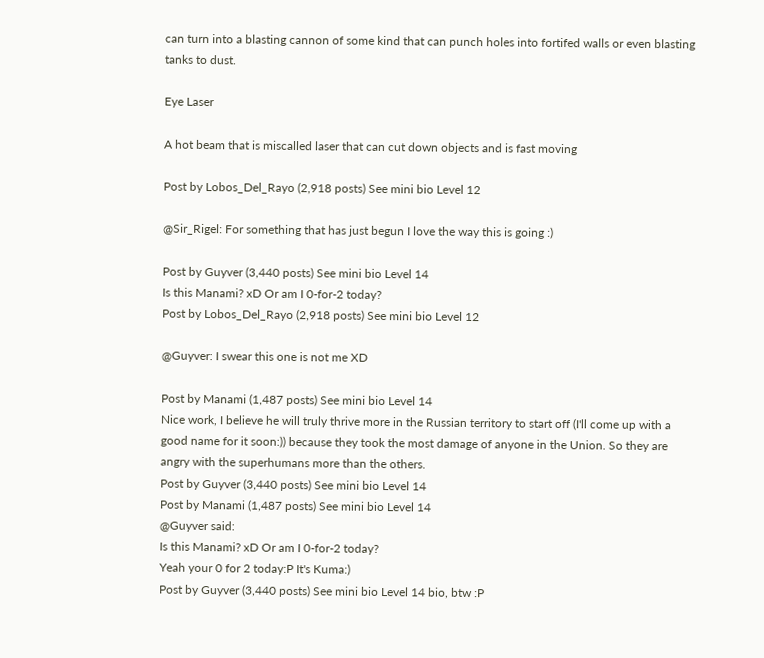can turn into a blasting cannon of some kind that can punch holes into fortifed walls or even blasting tanks to dust.

Eye Laser

A hot beam that is miscalled laser that can cut down objects and is fast moving

Post by Lobos_Del_Rayo (2,918 posts) See mini bio Level 12

@Sir_Rigel: For something that has just begun I love the way this is going :)

Post by Guyver (3,440 posts) See mini bio Level 14
Is this Manami? xD Or am I 0-for-2 today?
Post by Lobos_Del_Rayo (2,918 posts) See mini bio Level 12

@Guyver: I swear this one is not me XD

Post by Manami (1,487 posts) See mini bio Level 14
Nice work, I believe he will truly thrive more in the Russian territory to start off (I'll come up with a good name for it soon:)) because they took the most damage of anyone in the Union. So they are angry with the superhumans more than the others.
Post by Guyver (3,440 posts) See mini bio Level 14
Post by Manami (1,487 posts) See mini bio Level 14
@Guyver said:
Is this Manami? xD Or am I 0-for-2 today?
Yeah your 0 for 2 today:P It's Kuma:)
Post by Guyver (3,440 posts) See mini bio Level 14 bio, btw :P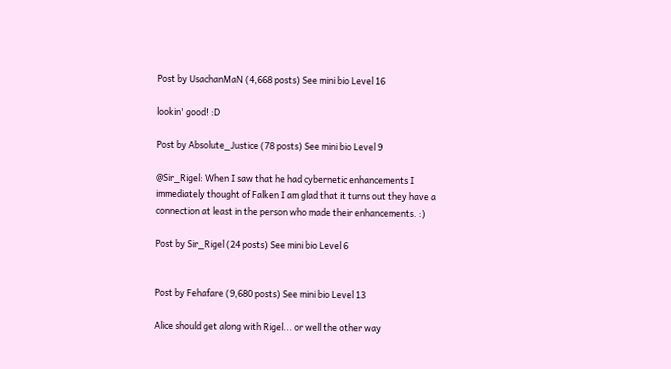Post by UsachanMaN (4,668 posts) See mini bio Level 16

lookin' good! :D

Post by Absolute_Justice (78 posts) See mini bio Level 9

@Sir_Rigel: When I saw that he had cybernetic enhancements I immediately thought of Falken I am glad that it turns out they have a connection at least in the person who made their enhancements. :)

Post by Sir_Rigel (24 posts) See mini bio Level 6


Post by Fehafare (9,680 posts) See mini bio Level 13

Alice should get along with Rigel... or well the other way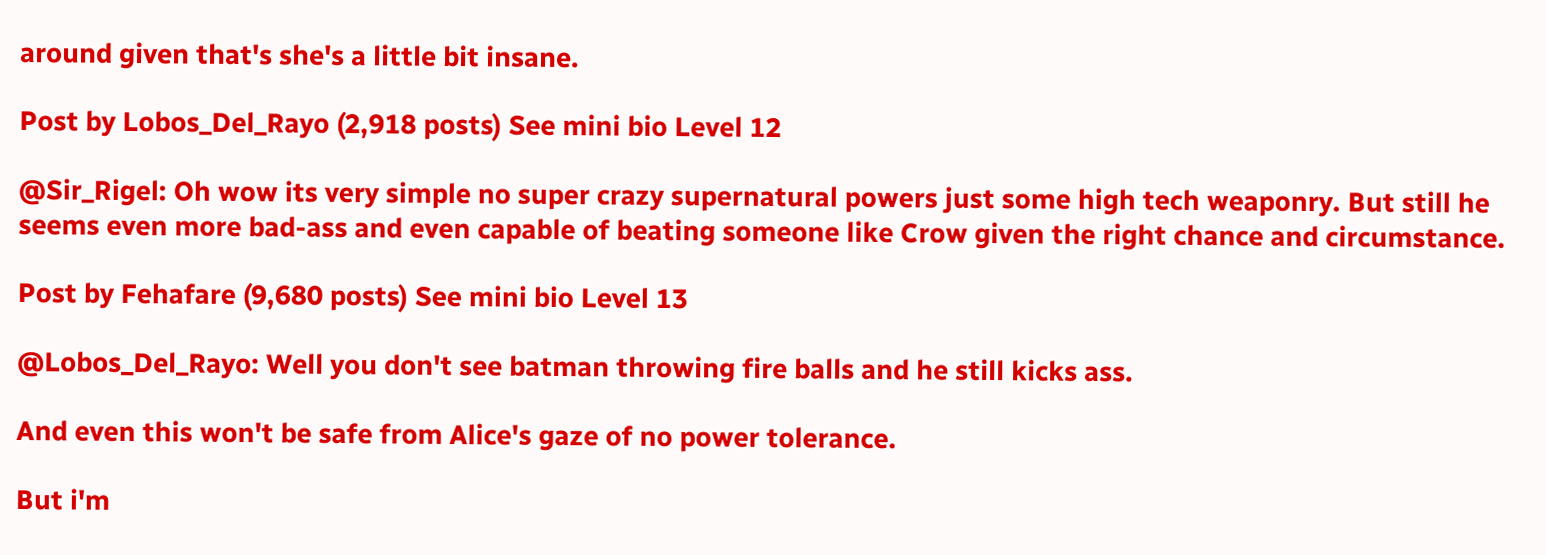around given that's she's a little bit insane.

Post by Lobos_Del_Rayo (2,918 posts) See mini bio Level 12

@Sir_Rigel: Oh wow its very simple no super crazy supernatural powers just some high tech weaponry. But still he seems even more bad-ass and even capable of beating someone like Crow given the right chance and circumstance.

Post by Fehafare (9,680 posts) See mini bio Level 13

@Lobos_Del_Rayo: Well you don't see batman throwing fire balls and he still kicks ass.

And even this won't be safe from Alice's gaze of no power tolerance.

But i'm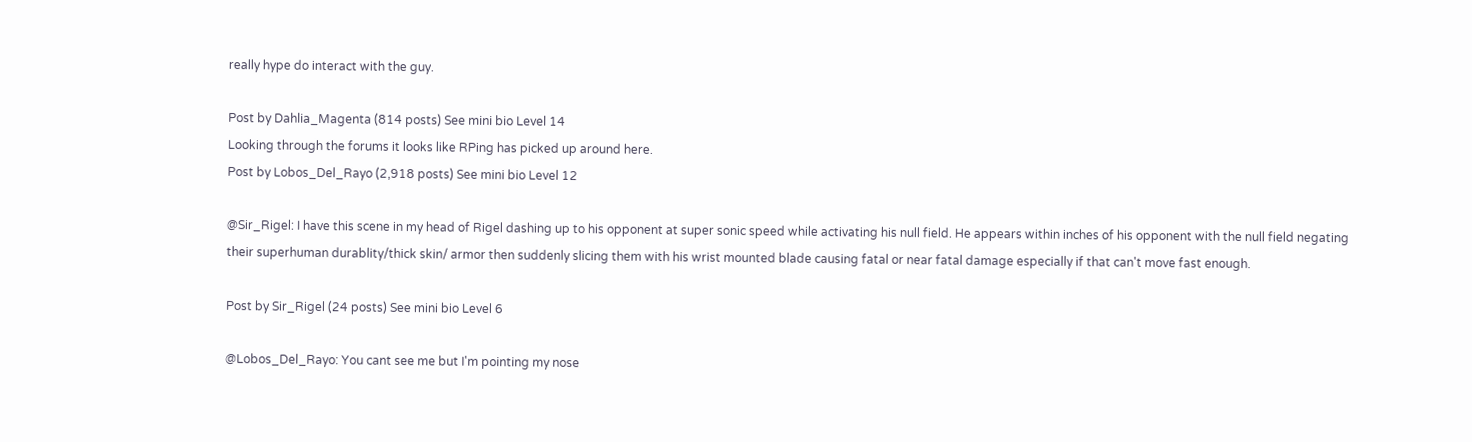really hype do interact with the guy.

Post by Dahlia_Magenta (814 posts) See mini bio Level 14
Looking through the forums it looks like RPing has picked up around here.
Post by Lobos_Del_Rayo (2,918 posts) See mini bio Level 12

@Sir_Rigel: I have this scene in my head of Rigel dashing up to his opponent at super sonic speed while activating his null field. He appears within inches of his opponent with the null field negating their superhuman durablity/thick skin/ armor then suddenly slicing them with his wrist mounted blade causing fatal or near fatal damage especially if that can't move fast enough.

Post by Sir_Rigel (24 posts) See mini bio Level 6

@Lobos_Del_Rayo: You cant see me but I'm pointing my nose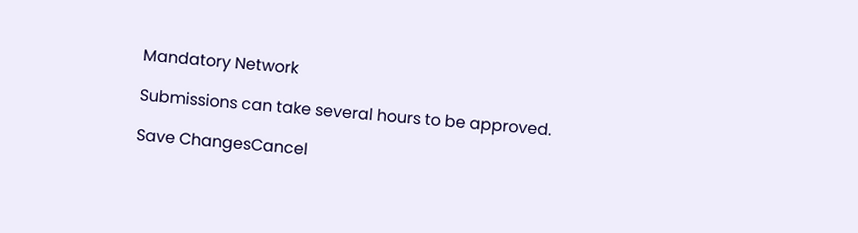Mandatory Network

Submissions can take several hours to be approved.

Save ChangesCancel